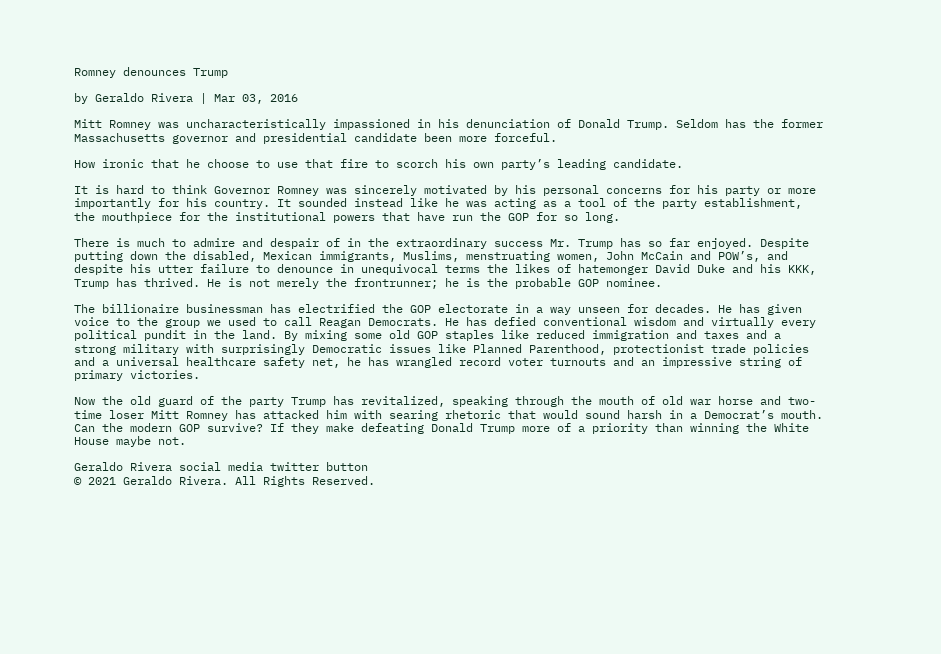Romney denounces Trump

by Geraldo Rivera | Mar 03, 2016

Mitt Romney was uncharacteristically impassioned in his denunciation of Donald Trump. Seldom has the former Massachusetts governor and presidential candidate been more forceful.

How ironic that he choose to use that fire to scorch his own party’s leading candidate.

It is hard to think Governor Romney was sincerely motivated by his personal concerns for his party or more importantly for his country. It sounded instead like he was acting as a tool of the party establishment, the mouthpiece for the institutional powers that have run the GOP for so long.

There is much to admire and despair of in the extraordinary success Mr. Trump has so far enjoyed. Despite putting down the disabled, Mexican immigrants, Muslims, menstruating women, John McCain and POW’s, and despite his utter failure to denounce in unequivocal terms the likes of hatemonger David Duke and his KKK, Trump has thrived. He is not merely the frontrunner; he is the probable GOP nominee.

The billionaire businessman has electrified the GOP electorate in a way unseen for decades. He has given voice to the group we used to call Reagan Democrats. He has defied conventional wisdom and virtually every political pundit in the land. By mixing some old GOP staples like reduced immigration and taxes and a strong military with surprisingly Democratic issues like Planned Parenthood, protectionist trade policies and a universal healthcare safety net, he has wrangled record voter turnouts and an impressive string of primary victories.

Now the old guard of the party Trump has revitalized, speaking through the mouth of old war horse and two-time loser Mitt Romney has attacked him with searing rhetoric that would sound harsh in a Democrat’s mouth. Can the modern GOP survive? If they make defeating Donald Trump more of a priority than winning the White House maybe not.

Geraldo Rivera social media twitter button
© 2021 Geraldo Rivera. All Rights Reserved.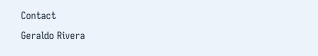Contact
Geraldo Rivera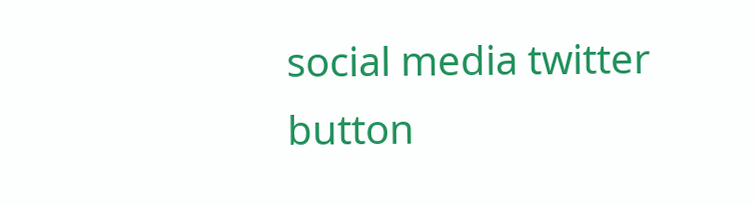social media twitter button